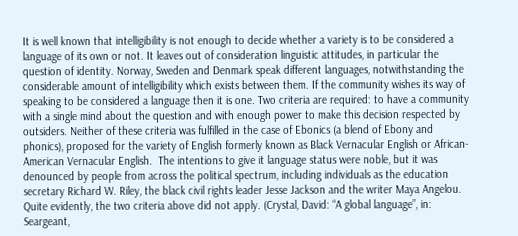It is well known that intelligibility is not enough to decide whether a variety is to be considered a language of its own or not. It leaves out of consideration linguistic attitudes, in particular the question of identity. Norway, Sweden and Denmark speak different languages, notwithstanding the considerable amount of intelligibility which exists between them. If the community wishes its way of speaking to be considered a language then it is one. Two criteria are required: to have a community with a single mind about the question and with enough power to make this decision respected by outsiders. Neither of these criteria was fulfilled in the case of Ebonics (a blend of Ebony and phonics), proposed for the variety of English formerly known as Black Vernacular English or African-American Vernacular English.  The intentions to give it language status were noble, but it was denounced by people from across the political spectrum, including individuals as the education secretary Richard W. Riley, the black civil rights leader Jesse Jackson and the writer Maya Angelou. Quite evidently, the two criteria above did not apply. (Crystal, David: “A global language”, in: Seargeant,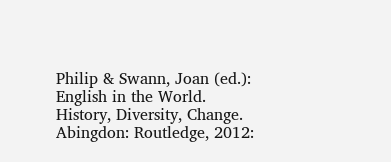Philip & Swann, Joan (ed.): English in the World. History, Diversity, Change. Abingdon: Routledge, 2012: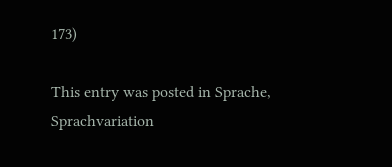173)

This entry was posted in Sprache, Sprachvariation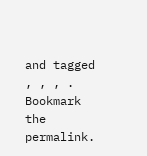and tagged , , , . Bookmark the permalink.